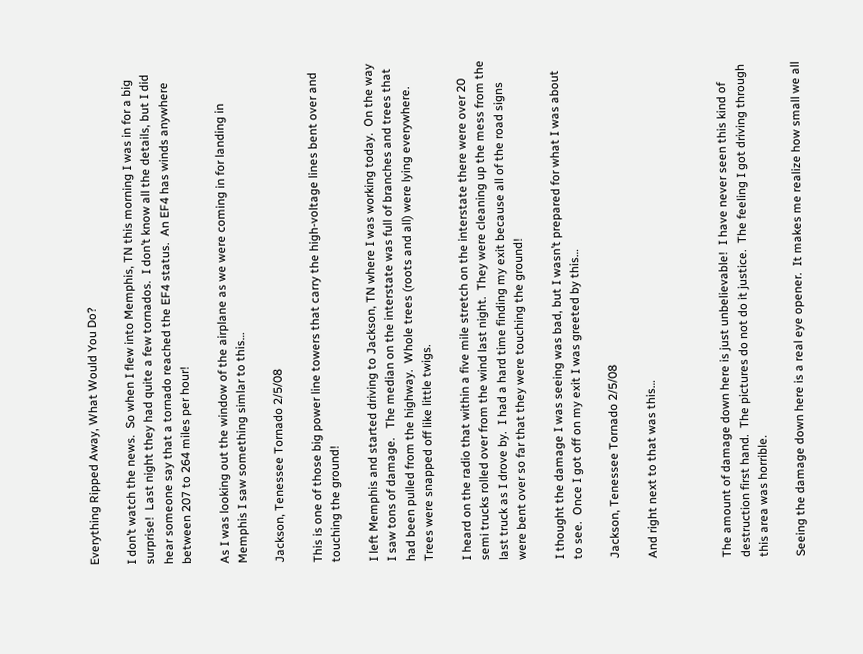Everything Ripped Away, What Would You Do?

I don’t watch the news.  So when I flew into Memphis, TN this morning I was in for a big surprise!  Last night they had quite a few tornados.  I don’t know all the details, but I did hear someone say that a tornado reached the EF4 status.  An EF4 has winds anywhere between 207 to 264 miles per hour!

As I was looking out the window of the airplane as we were coming in for landing in Memphis I saw something simlar to this…

Jackson, Tenessee Tornado 2/5/08

This is one of those big power line towers that carry the high-voltage lines bent over and touching the ground!

I left Memphis and started driving to Jackson, TN where I was working today.  On the way I saw tons of damage.   The median on the interstate was full of branches and trees that had been pulled from the highway.  Whole trees (roots and all) were lying everywhere.  Trees were snapped off like little twigs.

I heard on the radio that within a five mile stretch on the interstate there were over 20 semi trucks rolled over from the wind last night.  They were cleaning up the mess from the last truck as I drove by.  I had a hard time finding my exit because all of the road signs were bent over so far that they were touching the ground!

I thought the damage I was seeing was bad, but I wasn’t prepared for what I was about to see.  Once I got off on my exit I was greeted by this…

Jackson, Tenessee Tornado 2/5/08

And right next to that was this…



The amount of damage down here is just unbelievable!  I have never seen this kind of destruction first hand.  The pictures do not do it justice.  The feeling I got driving through this area was horrible.

Seeing the damage down here is a real eye opener.  It makes me realize how small we all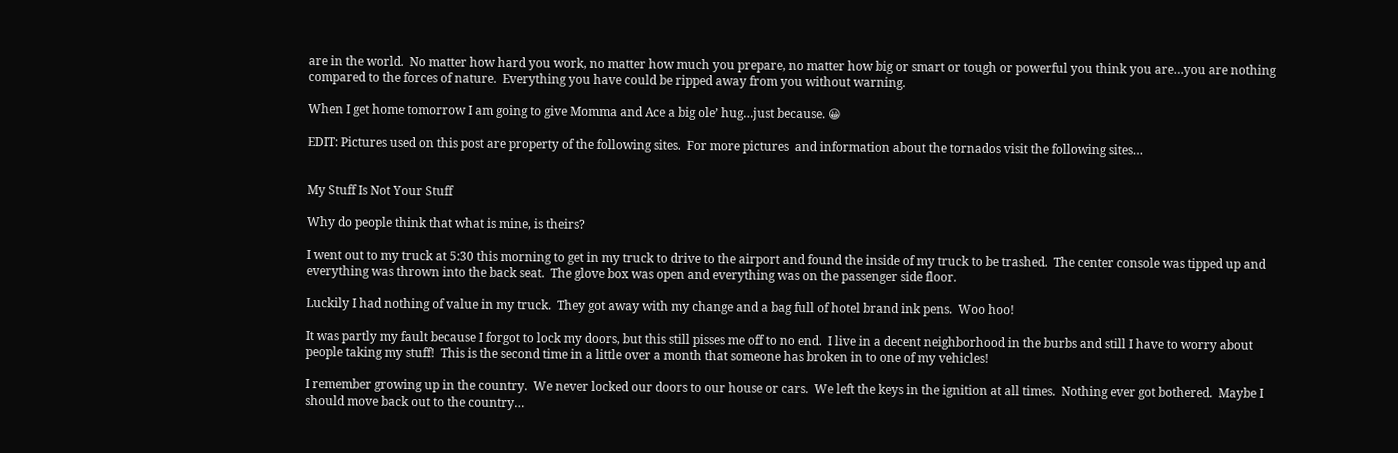are in the world.  No matter how hard you work, no matter how much you prepare, no matter how big or smart or tough or powerful you think you are…you are nothing compared to the forces of nature.  Everything you have could be ripped away from you without warning.

When I get home tomorrow I am going to give Momma and Ace a big ole’ hug…just because. 😀

EDIT: Pictures used on this post are property of the following sites.  For more pictures  and information about the tornados visit the following sites…


My Stuff Is Not Your Stuff

Why do people think that what is mine, is theirs?

I went out to my truck at 5:30 this morning to get in my truck to drive to the airport and found the inside of my truck to be trashed.  The center console was tipped up and everything was thrown into the back seat.  The glove box was open and everything was on the passenger side floor.

Luckily I had nothing of value in my truck.  They got away with my change and a bag full of hotel brand ink pens.  Woo hoo!

It was partly my fault because I forgot to lock my doors, but this still pisses me off to no end.  I live in a decent neighborhood in the burbs and still I have to worry about people taking my stuff!  This is the second time in a little over a month that someone has broken in to one of my vehicles!

I remember growing up in the country.  We never locked our doors to our house or cars.  We left the keys in the ignition at all times.  Nothing ever got bothered.  Maybe I should move back out to the country…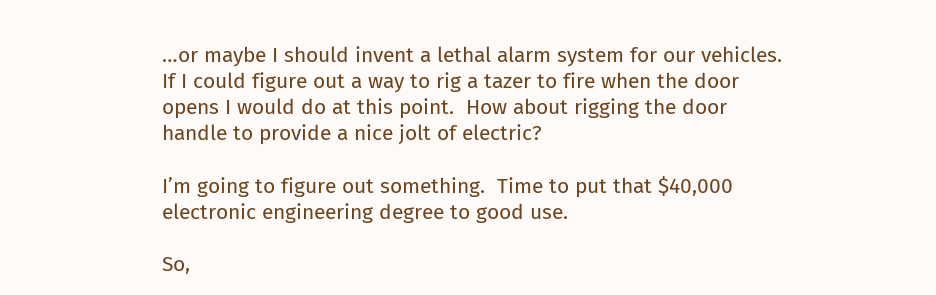…or maybe I should invent a lethal alarm system for our vehicles.  If I could figure out a way to rig a tazer to fire when the door opens I would do at this point.  How about rigging the door handle to provide a nice jolt of electric?

I’m going to figure out something.  Time to put that $40,000 electronic engineering degree to good use.

So,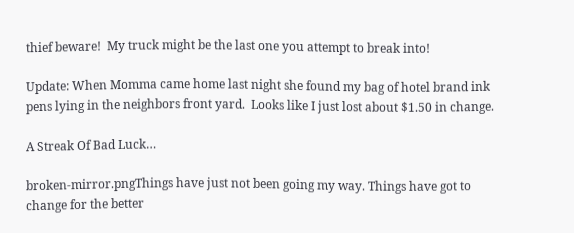thief beware!  My truck might be the last one you attempt to break into!

Update: When Momma came home last night she found my bag of hotel brand ink pens lying in the neighbors front yard.  Looks like I just lost about $1.50 in change.

A Streak Of Bad Luck…

broken-mirror.pngThings have just not been going my way. Things have got to change for the better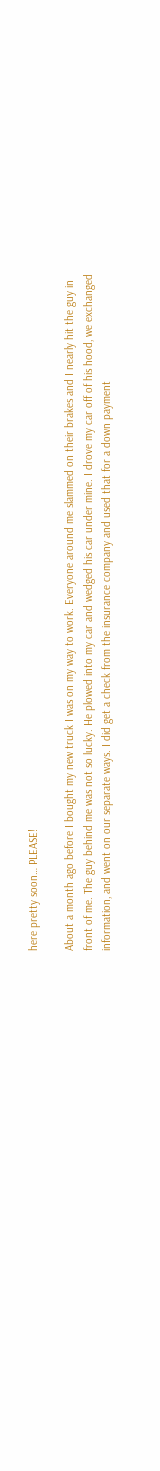here pretty soon… PLEASE!

About a month ago before I bought my new truck I was on my way to work. Everyone around me slammed on their brakes and I nearly hit the guy in front of me. The guy behind me was not so lucky. He plowed into my car and wedged his car under mine. I drove my car off of his hood, we exchanged information, and went on our separate ways. I did get a check from the insurance company and used that for a down payment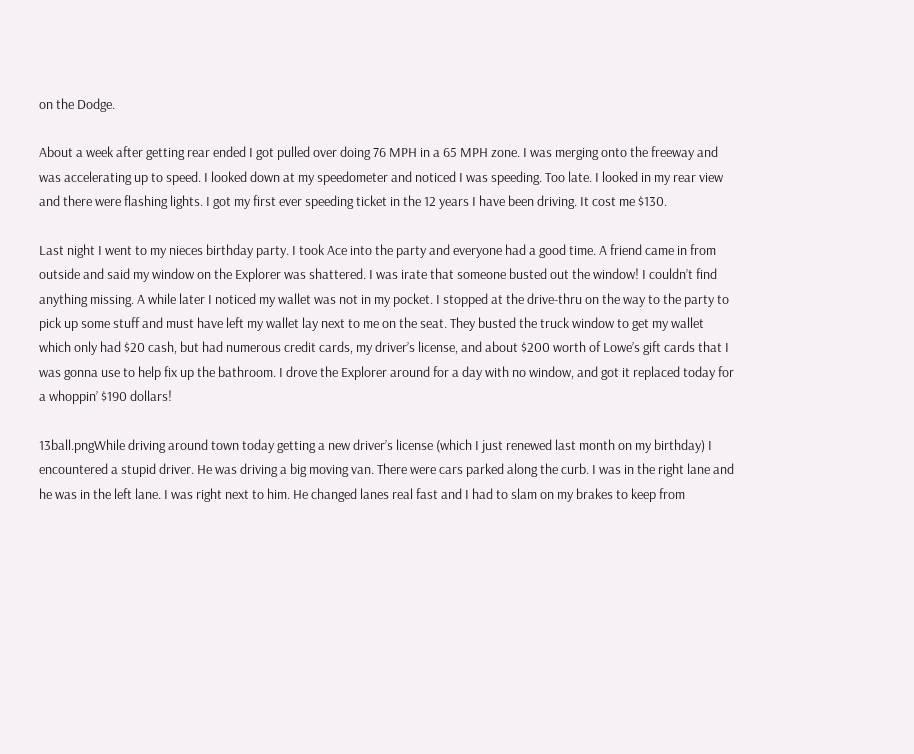on the Dodge.

About a week after getting rear ended I got pulled over doing 76 MPH in a 65 MPH zone. I was merging onto the freeway and was accelerating up to speed. I looked down at my speedometer and noticed I was speeding. Too late. I looked in my rear view and there were flashing lights. I got my first ever speeding ticket in the 12 years I have been driving. It cost me $130.

Last night I went to my nieces birthday party. I took Ace into the party and everyone had a good time. A friend came in from outside and said my window on the Explorer was shattered. I was irate that someone busted out the window! I couldn’t find anything missing. A while later I noticed my wallet was not in my pocket. I stopped at the drive-thru on the way to the party to pick up some stuff and must have left my wallet lay next to me on the seat. They busted the truck window to get my wallet which only had $20 cash, but had numerous credit cards, my driver’s license, and about $200 worth of Lowe’s gift cards that I was gonna use to help fix up the bathroom. I drove the Explorer around for a day with no window, and got it replaced today for a whoppin’ $190 dollars!

13ball.pngWhile driving around town today getting a new driver’s license (which I just renewed last month on my birthday) I encountered a stupid driver. He was driving a big moving van. There were cars parked along the curb. I was in the right lane and he was in the left lane. I was right next to him. He changed lanes real fast and I had to slam on my brakes to keep from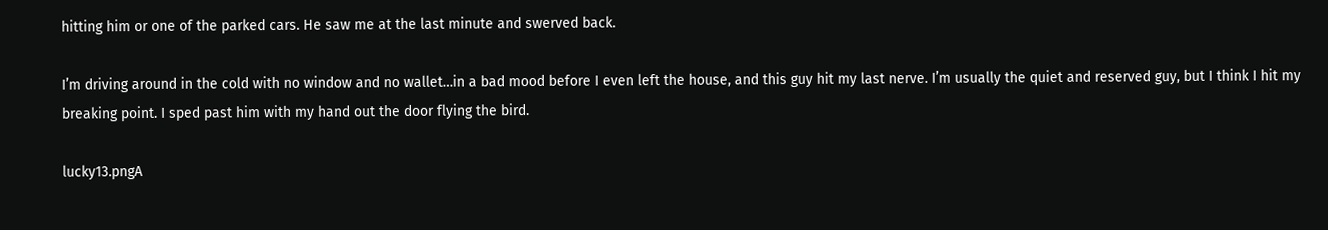hitting him or one of the parked cars. He saw me at the last minute and swerved back.

I’m driving around in the cold with no window and no wallet…in a bad mood before I even left the house, and this guy hit my last nerve. I’m usually the quiet and reserved guy, but I think I hit my breaking point. I sped past him with my hand out the door flying the bird.

lucky13.pngA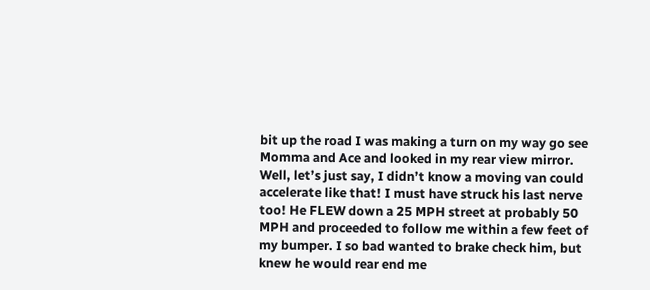bit up the road I was making a turn on my way go see Momma and Ace and looked in my rear view mirror. Well, let’s just say, I didn’t know a moving van could accelerate like that! I must have struck his last nerve too! He FLEW down a 25 MPH street at probably 50 MPH and proceeded to follow me within a few feet of my bumper. I so bad wanted to brake check him, but knew he would rear end me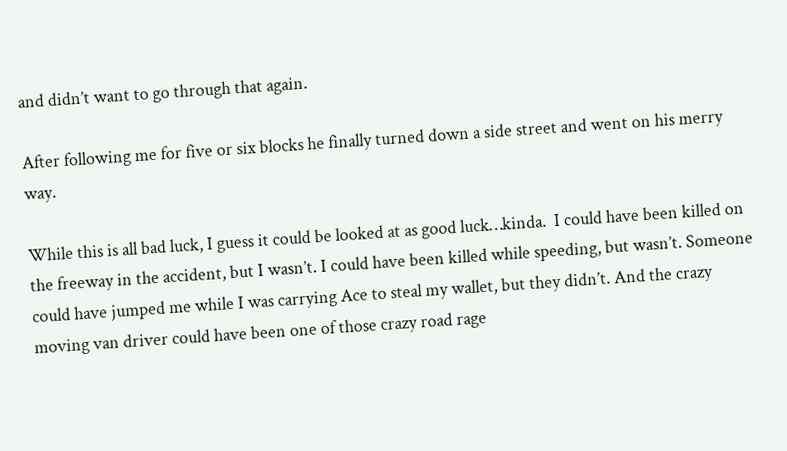and didn’t want to go through that again.

After following me for five or six blocks he finally turned down a side street and went on his merry way.

While this is all bad luck, I guess it could be looked at as good luck…kinda.  I could have been killed on the freeway in the accident, but I wasn’t. I could have been killed while speeding, but wasn’t. Someone could have jumped me while I was carrying Ace to steal my wallet, but they didn’t. And the crazy moving van driver could have been one of those crazy road rage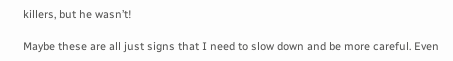killers, but he wasn’t!

Maybe these are all just signs that I need to slow down and be more careful. Even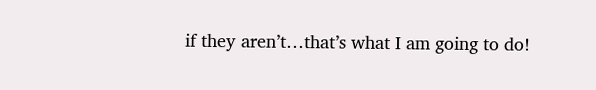if they aren’t…that’s what I am going to do!